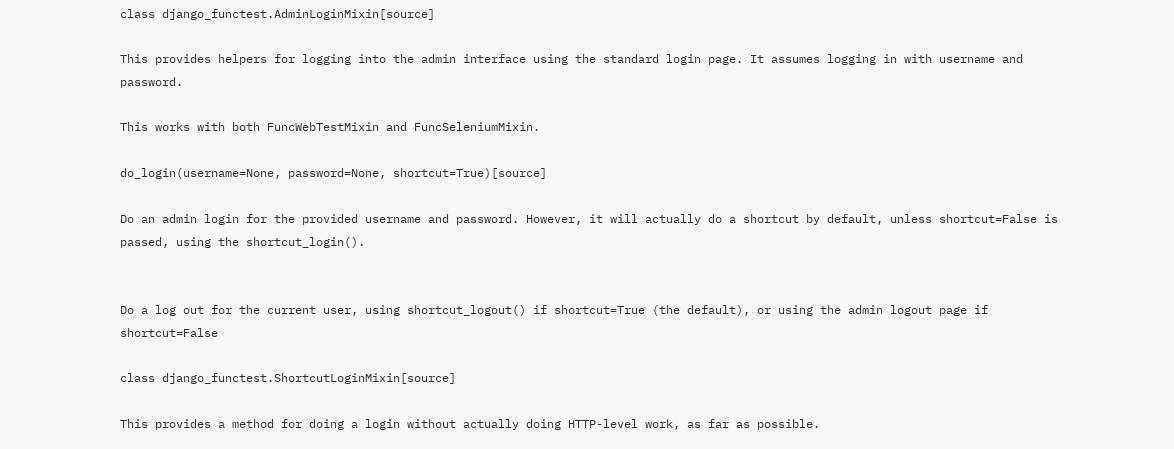class django_functest.AdminLoginMixin[source]

This provides helpers for logging into the admin interface using the standard login page. It assumes logging in with username and password.

This works with both FuncWebTestMixin and FuncSeleniumMixin.

do_login(username=None, password=None, shortcut=True)[source]

Do an admin login for the provided username and password. However, it will actually do a shortcut by default, unless shortcut=False is passed, using the shortcut_login().


Do a log out for the current user, using shortcut_logout() if shortcut=True (the default), or using the admin logout page if shortcut=False

class django_functest.ShortcutLoginMixin[source]

This provides a method for doing a login without actually doing HTTP-level work, as far as possible.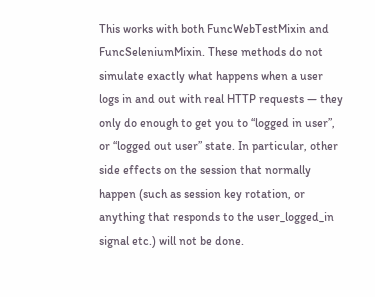This works with both FuncWebTestMixin and FuncSeleniumMixin. These methods do not simulate exactly what happens when a user logs in and out with real HTTP requests — they only do enough to get you to “logged in user”, or “logged out user” state. In particular, other side effects on the session that normally happen (such as session key rotation, or anything that responds to the user_logged_in signal etc.) will not be done.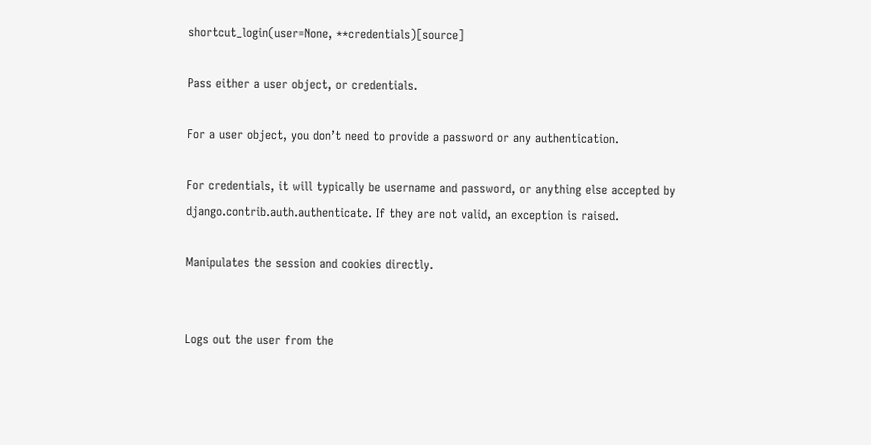shortcut_login(user=None, **credentials)[source]

Pass either a user object, or credentials.

For a user object, you don’t need to provide a password or any authentication.

For credentials, it will typically be username and password, or anything else accepted by django.contrib.auth.authenticate. If they are not valid, an exception is raised.

Manipulates the session and cookies directly.


Logs out the user from the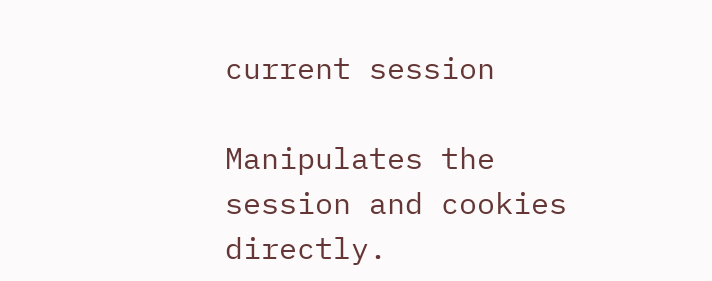current session

Manipulates the session and cookies directly.